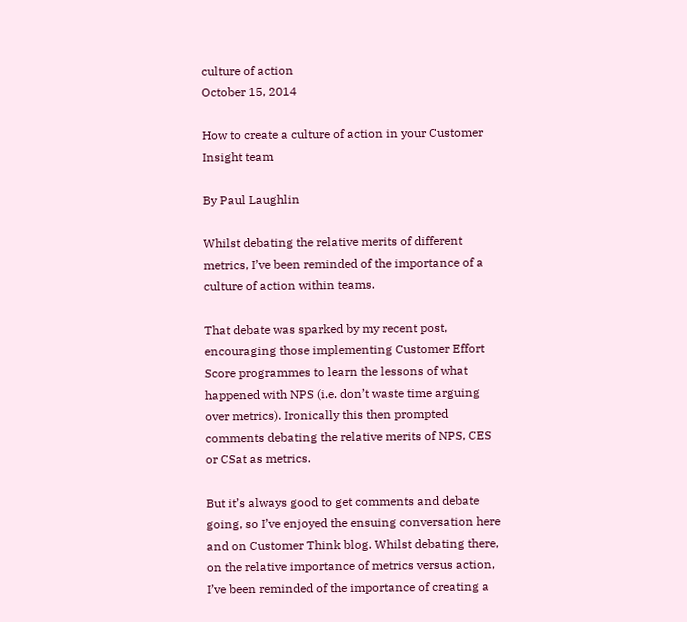culture of action
October 15, 2014

How to create a culture of action in your Customer Insight team

By Paul Laughlin

Whilst debating the relative merits of different metrics, I’ve been reminded of the importance of a culture of action within teams.

That debate was sparked by my recent post, encouraging those implementing Customer Effort Score programmes to learn the lessons of what happened with NPS (i.e. don’t waste time arguing over metrics). Ironically this then prompted comments debating the relative merits of NPS, CES or CSat as metrics.

But it’s always good to get comments and debate going, so I’ve enjoyed the ensuing conversation here and on Customer Think blog. Whilst debating there, on the relative importance of metrics versus action, I’ve been reminded of the importance of creating a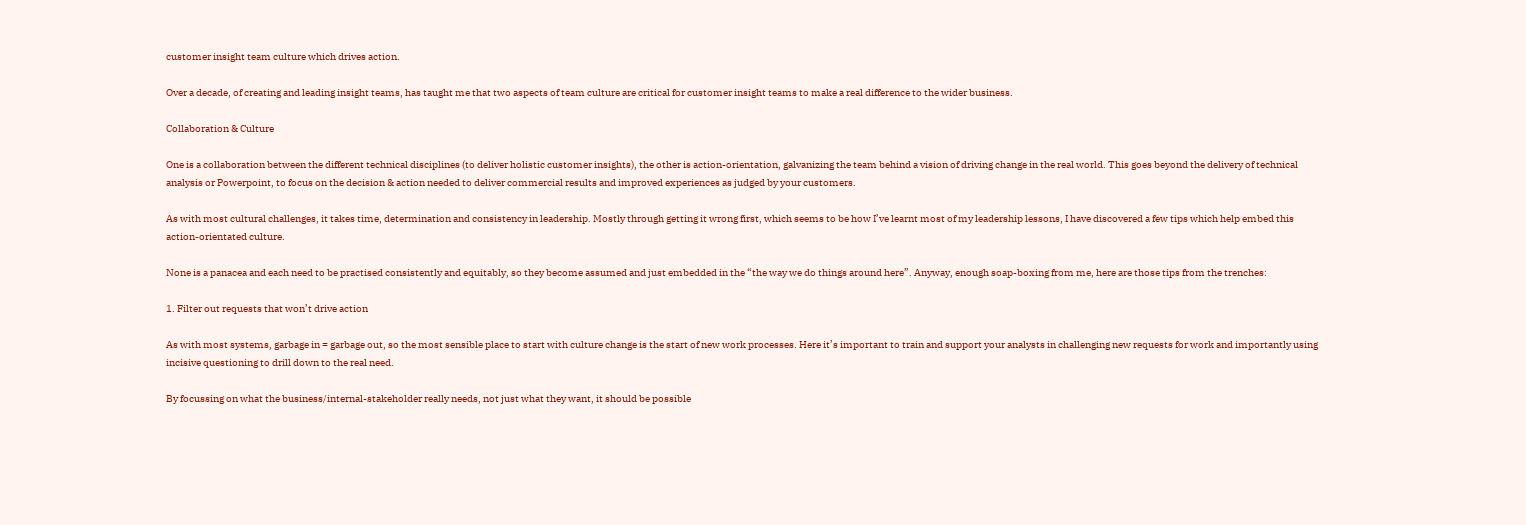customer insight team culture which drives action.

Over a decade, of creating and leading insight teams, has taught me that two aspects of team culture are critical for customer insight teams to make a real difference to the wider business.

Collaboration & Culture

One is a collaboration between the different technical disciplines (to deliver holistic customer insights), the other is action-orientation, galvanizing the team behind a vision of driving change in the real world. This goes beyond the delivery of technical analysis or Powerpoint, to focus on the decision & action needed to deliver commercial results and improved experiences as judged by your customers.

As with most cultural challenges, it takes time, determination and consistency in leadership. Mostly through getting it wrong first, which seems to be how I’ve learnt most of my leadership lessons, I have discovered a few tips which help embed this action-orientated culture.

None is a panacea and each need to be practised consistently and equitably, so they become assumed and just embedded in the “the way we do things around here”. Anyway, enough soap-boxing from me, here are those tips from the trenches:

1. Filter out requests that won’t drive action

As with most systems, garbage in = garbage out, so the most sensible place to start with culture change is the start of new work processes. Here it’s important to train and support your analysts in challenging new requests for work and importantly using incisive questioning to drill down to the real need.

By focussing on what the business/internal-stakeholder really needs, not just what they want, it should be possible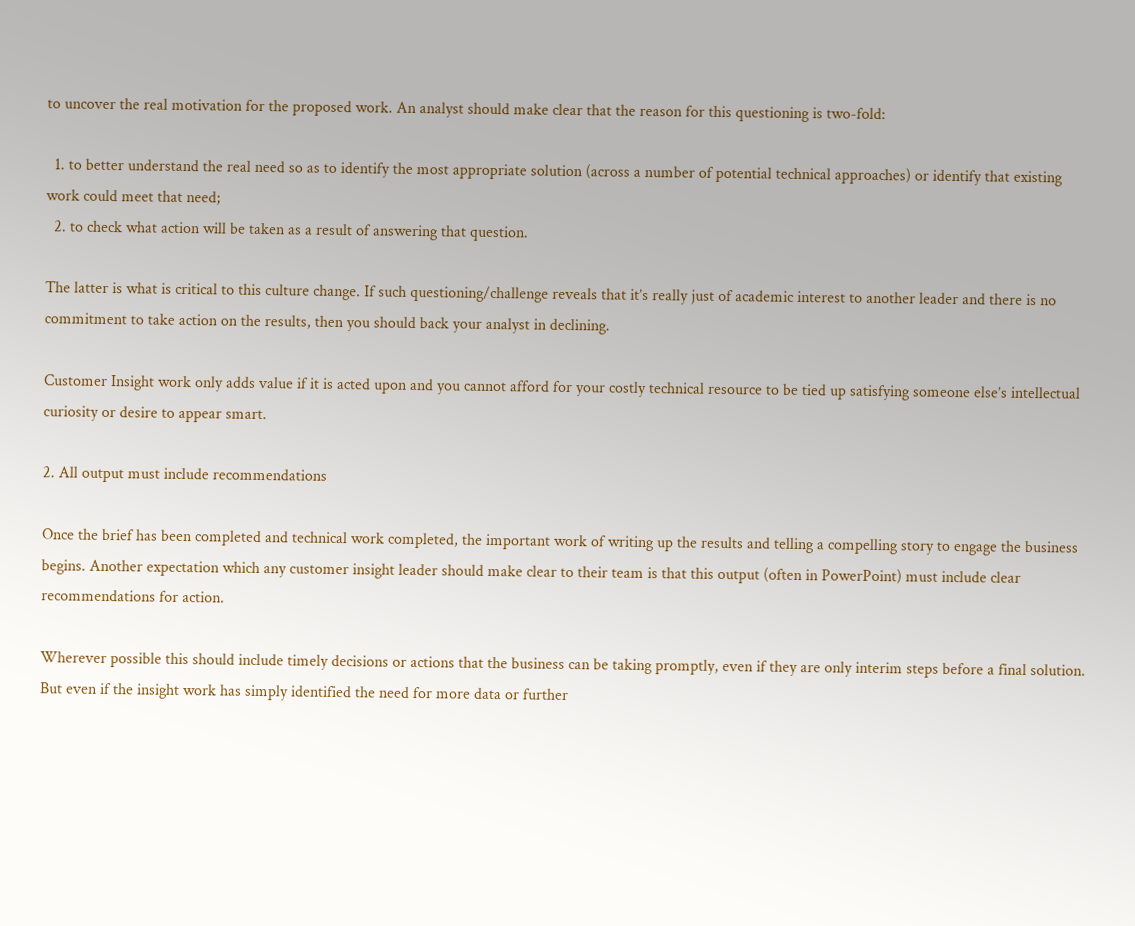to uncover the real motivation for the proposed work. An analyst should make clear that the reason for this questioning is two-fold:

  1. to better understand the real need so as to identify the most appropriate solution (across a number of potential technical approaches) or identify that existing work could meet that need;
  2. to check what action will be taken as a result of answering that question.

The latter is what is critical to this culture change. If such questioning/challenge reveals that it’s really just of academic interest to another leader and there is no commitment to take action on the results, then you should back your analyst in declining.

Customer Insight work only adds value if it is acted upon and you cannot afford for your costly technical resource to be tied up satisfying someone else’s intellectual curiosity or desire to appear smart.

2. All output must include recommendations

Once the brief has been completed and technical work completed, the important work of writing up the results and telling a compelling story to engage the business begins. Another expectation which any customer insight leader should make clear to their team is that this output (often in PowerPoint) must include clear recommendations for action.

Wherever possible this should include timely decisions or actions that the business can be taking promptly, even if they are only interim steps before a final solution. But even if the insight work has simply identified the need for more data or further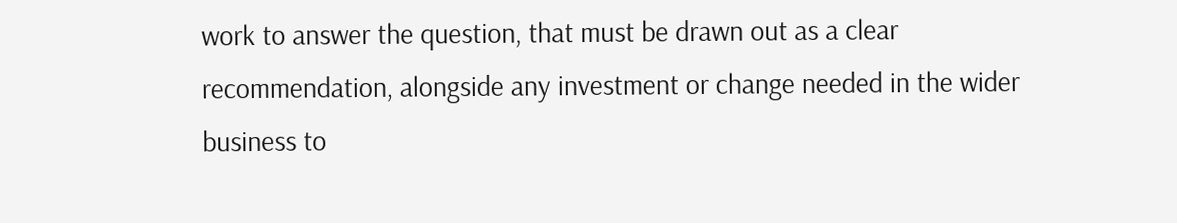work to answer the question, that must be drawn out as a clear recommendation, alongside any investment or change needed in the wider business to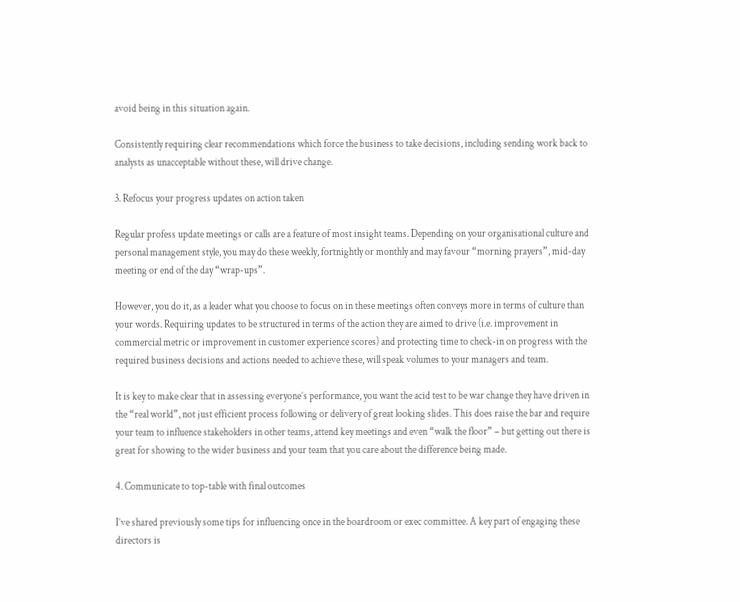avoid being in this situation again.

Consistently requiring clear recommendations which force the business to take decisions, including sending work back to analysts as unacceptable without these, will drive change.

3. Refocus your progress updates on action taken

Regular profess update meetings or calls are a feature of most insight teams. Depending on your organisational culture and personal management style, you may do these weekly, fortnightly or monthly and may favour “morning prayers”, mid-day meeting or end of the day “wrap-ups”.

However, you do it, as a leader what you choose to focus on in these meetings often conveys more in terms of culture than your words. Requiring updates to be structured in terms of the action they are aimed to drive (i.e. improvement in commercial metric or improvement in customer experience scores) and protecting time to check-in on progress with the required business decisions and actions needed to achieve these, will speak volumes to your managers and team.

It is key to make clear that in assessing everyone’s performance, you want the acid test to be war change they have driven in the “real world”, not just efficient process following or delivery of great looking slides. This does raise the bar and require your team to influence stakeholders in other teams, attend key meetings and even “walk the floor” – but getting out there is great for showing to the wider business and your team that you care about the difference being made.

4. Communicate to top-table with final outcomes

I’ve shared previously some tips for influencing once in the boardroom or exec committee. A key part of engaging these directors is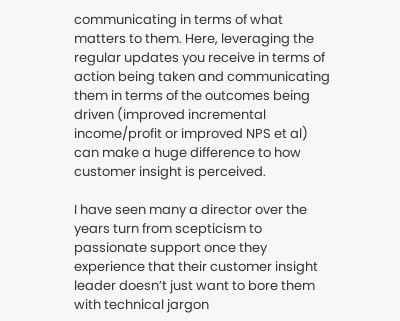communicating in terms of what matters to them. Here, leveraging the regular updates you receive in terms of action being taken and communicating them in terms of the outcomes being driven (improved incremental income/profit or improved NPS et al) can make a huge difference to how customer insight is perceived.

I have seen many a director over the years turn from scepticism to passionate support once they experience that their customer insight leader doesn’t just want to bore them with technical jargon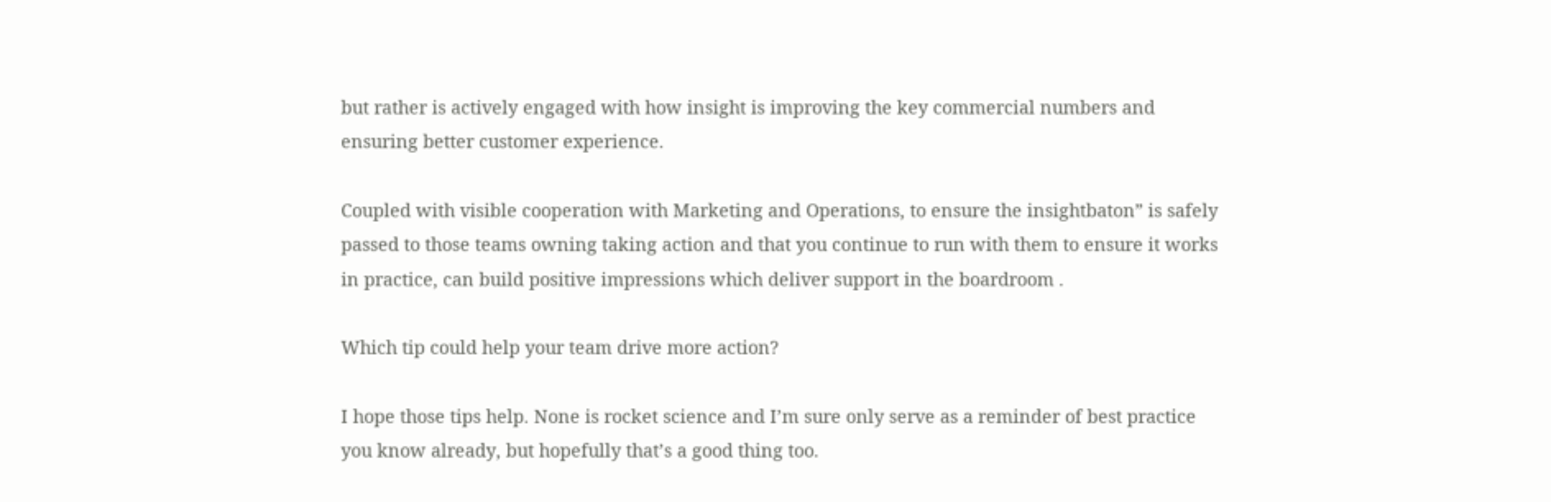but rather is actively engaged with how insight is improving the key commercial numbers and ensuring better customer experience.

Coupled with visible cooperation with Marketing and Operations, to ensure the insightbaton” is safely passed to those teams owning taking action and that you continue to run with them to ensure it works in practice, can build positive impressions which deliver support in the boardroom .

Which tip could help your team drive more action?

I hope those tips help. None is rocket science and I’m sure only serve as a reminder of best practice you know already, but hopefully that’s a good thing too.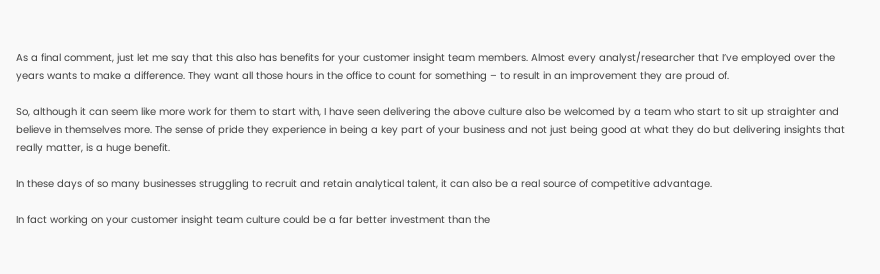As a final comment, just let me say that this also has benefits for your customer insight team members. Almost every analyst/researcher that I’ve employed over the years wants to make a difference. They want all those hours in the office to count for something – to result in an improvement they are proud of.

So, although it can seem like more work for them to start with, I have seen delivering the above culture also be welcomed by a team who start to sit up straighter and believe in themselves more. The sense of pride they experience in being a key part of your business and not just being good at what they do but delivering insights that really matter, is a huge benefit.

In these days of so many businesses struggling to recruit and retain analytical talent, it can also be a real source of competitive advantage.

In fact working on your customer insight team culture could be a far better investment than the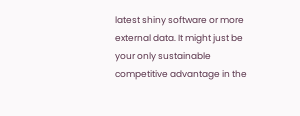latest shiny software or more external data. It might just be your only sustainable competitive advantage in the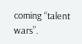coming “talent wars”.